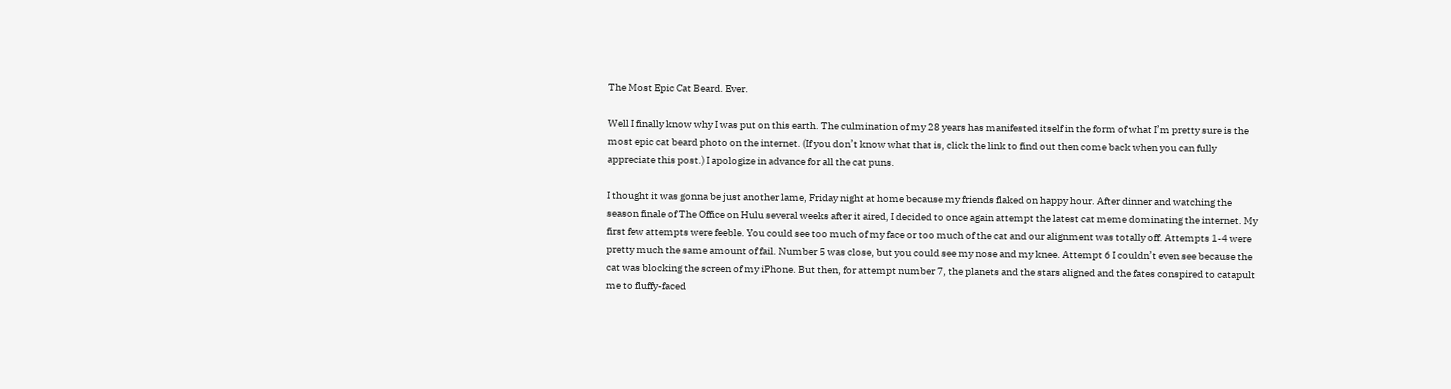The Most Epic Cat Beard. Ever.

Well I finally know why I was put on this earth. The culmination of my 28 years has manifested itself in the form of what I’m pretty sure is the most epic cat beard photo on the internet. (If you don’t know what that is, click the link to find out then come back when you can fully appreciate this post.) I apologize in advance for all the cat puns.

I thought it was gonna be just another lame, Friday night at home because my friends flaked on happy hour. After dinner and watching the season finale of The Office on Hulu several weeks after it aired, I decided to once again attempt the latest cat meme dominating the internet. My first few attempts were feeble. You could see too much of my face or too much of the cat and our alignment was totally off. Attempts 1-4 were pretty much the same amount of fail. Number 5 was close, but you could see my nose and my knee. Attempt 6 I couldn’t even see because the cat was blocking the screen of my iPhone. But then, for attempt number 7, the planets and the stars aligned and the fates conspired to catapult me to fluffy-faced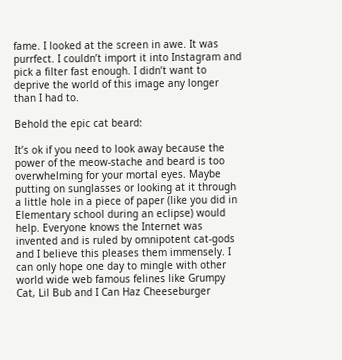fame. I looked at the screen in awe. It was purrfect. I couldn’t import it into Instagram and pick a filter fast enough. I didn’t want to deprive the world of this image any longer than I had to.

Behold the epic cat beard:

It’s ok if you need to look away because the power of the meow-stache and beard is too overwhelming for your mortal eyes. Maybe putting on sunglasses or looking at it through a little hole in a piece of paper (like you did in Elementary school during an eclipse) would help. Everyone knows the Internet was invented and is ruled by omnipotent cat-gods and I believe this pleases them immensely. I can only hope one day to mingle with other world wide web famous felines like Grumpy Cat, Lil Bub and I Can Haz Cheeseburger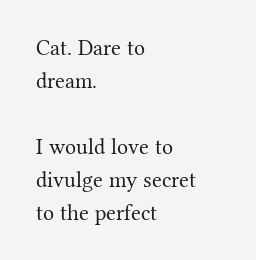Cat. Dare to dream.

I would love to divulge my secret to the perfect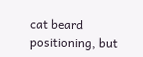cat beard positioning, but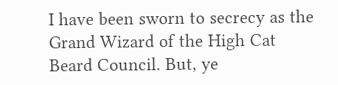I have been sworn to secrecy as the Grand Wizard of the High Cat Beard Council. But, ye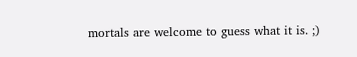mortals are welcome to guess what it is. ;)